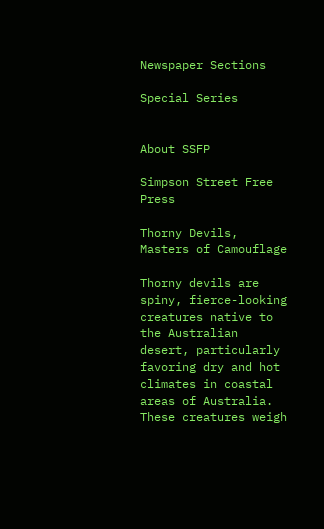Newspaper Sections

Special Series


About SSFP

Simpson Street Free Press

Thorny Devils, Masters of Camouflage

Thorny devils are spiny, fierce-looking creatures native to the Australian desert, particularly favoring dry and hot climates in coastal areas of Australia. These creatures weigh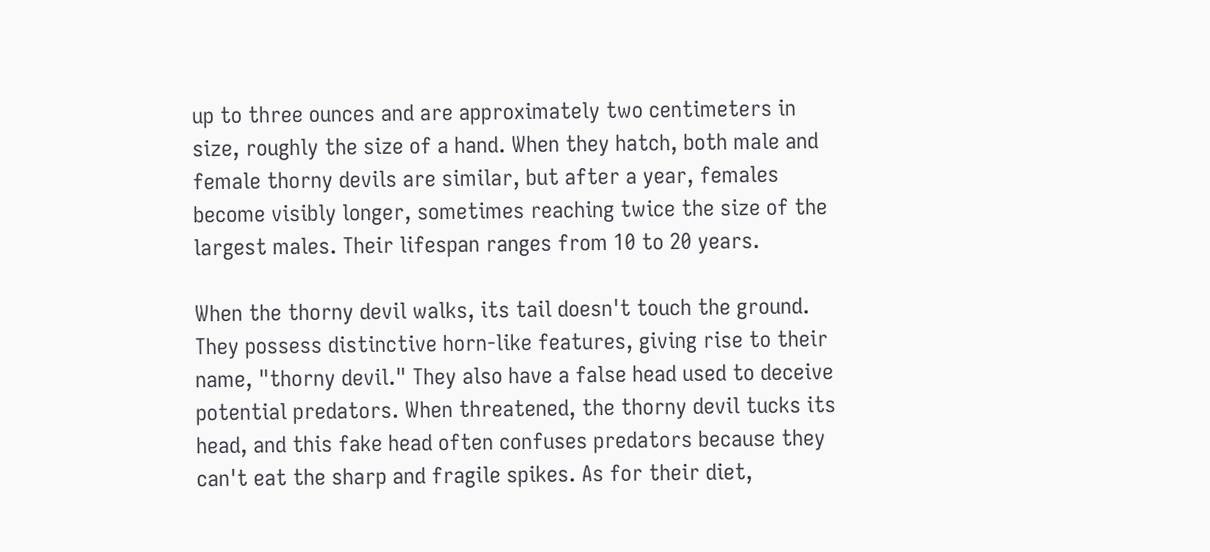up to three ounces and are approximately two centimeters in size, roughly the size of a hand. When they hatch, both male and female thorny devils are similar, but after a year, females become visibly longer, sometimes reaching twice the size of the largest males. Their lifespan ranges from 10 to 20 years.

When the thorny devil walks, its tail doesn't touch the ground. They possess distinctive horn-like features, giving rise to their name, "thorny devil." They also have a false head used to deceive potential predators. When threatened, the thorny devil tucks its head, and this fake head often confuses predators because they can't eat the sharp and fragile spikes. As for their diet,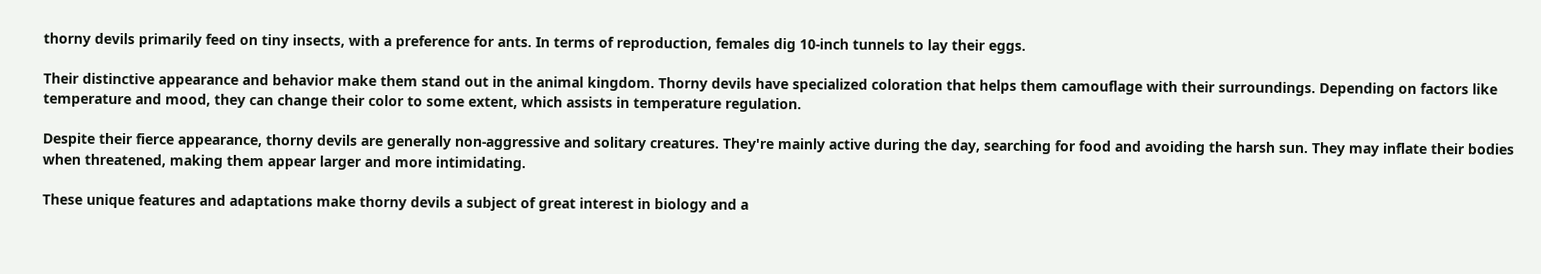thorny devils primarily feed on tiny insects, with a preference for ants. In terms of reproduction, females dig 10-inch tunnels to lay their eggs.

Their distinctive appearance and behavior make them stand out in the animal kingdom. Thorny devils have specialized coloration that helps them camouflage with their surroundings. Depending on factors like temperature and mood, they can change their color to some extent, which assists in temperature regulation.

Despite their fierce appearance, thorny devils are generally non-aggressive and solitary creatures. They're mainly active during the day, searching for food and avoiding the harsh sun. They may inflate their bodies when threatened, making them appear larger and more intimidating.

These unique features and adaptations make thorny devils a subject of great interest in biology and a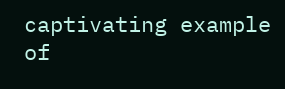captivating example of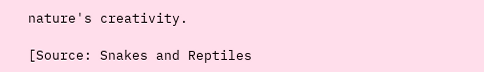nature's creativity.

[Source: Snakes and Reptiles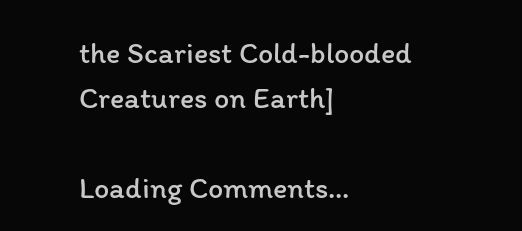the Scariest Cold-blooded Creatures on Earth]

Loading Comments...